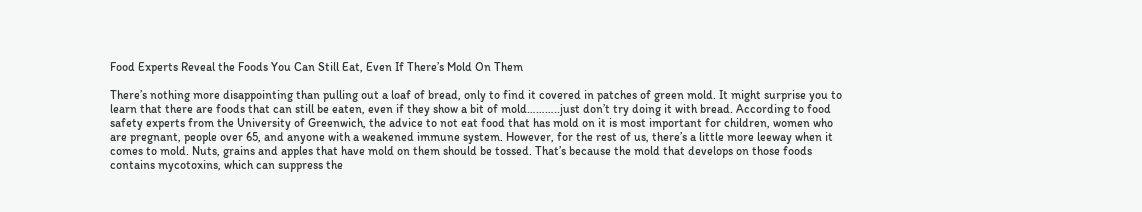Food Experts Reveal the Foods You Can Still Eat, Even If There’s Mold On Them

There’s nothing more disappointing than pulling out a loaf of bread, only to find it covered in patches of green mold. It might surprise you to learn that there are foods that can still be eaten, even if they show a bit of mold………..just don’t try doing it with bread. According to food safety experts from the University of Greenwich, the advice to not eat food that has mold on it is most important for children, women who are pregnant, people over 65, and anyone with a weakened immune system. However, for the rest of us, there’s a little more leeway when it comes to mold. Nuts, grains and apples that have mold on them should be tossed. That’s because the mold that develops on those foods contains mycotoxins, which can suppress the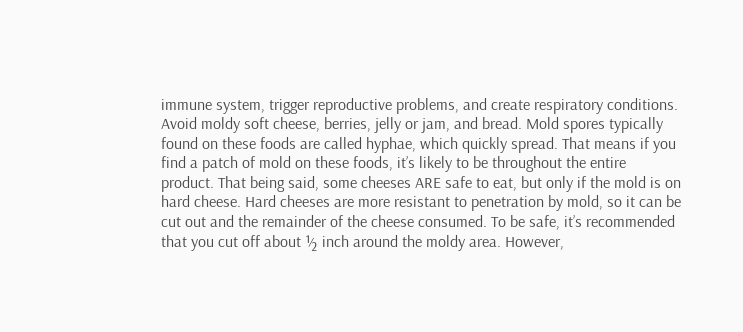immune system, trigger reproductive problems, and create respiratory conditions. Avoid moldy soft cheese, berries, jelly or jam, and bread. Mold spores typically found on these foods are called hyphae, which quickly spread. That means if you find a patch of mold on these foods, it’s likely to be throughout the entire product. That being said, some cheeses ARE safe to eat, but only if the mold is on hard cheese. Hard cheeses are more resistant to penetration by mold, so it can be cut out and the remainder of the cheese consumed. To be safe, it’s recommended that you cut off about ½ inch around the moldy area. However,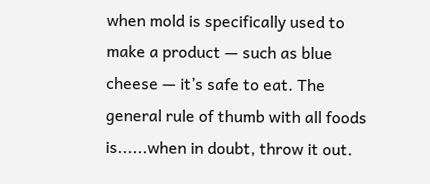when mold is specifically used to make a product — such as blue cheese — it’s safe to eat. The general rule of thumb with all foods is......when in doubt, throw it out.